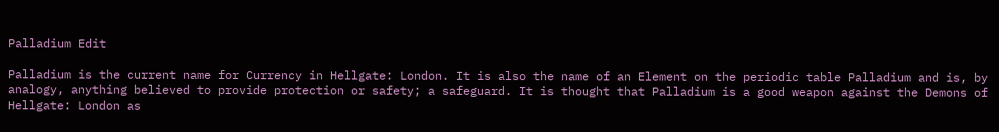Palladium Edit

Palladium is the current name for Currency in Hellgate: London. It is also the name of an Element on the periodic table Palladium and is, by analogy, anything believed to provide protection or safety; a safeguard. It is thought that Palladium is a good weapon against the Demons of Hellgate: London as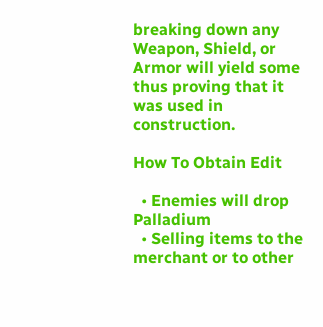breaking down any Weapon, Shield, or Armor will yield some thus proving that it was used in construction.

How To Obtain Edit

  • Enemies will drop Palladium
  • Selling items to the merchant or to other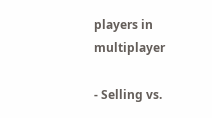players in multiplayer

- Selling vs.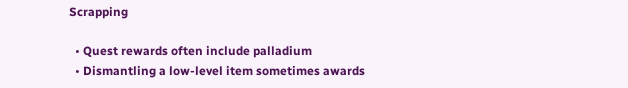Scrapping

  • Quest rewards often include palladium
  • Dismantling a low-level item sometimes awards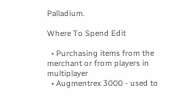Palladium.

Where To Spend Edit

  • Purchasing items from the merchant or from players in multiplayer
  • Augmentrex 3000 - used to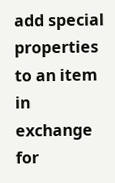add special properties to an item in exchange for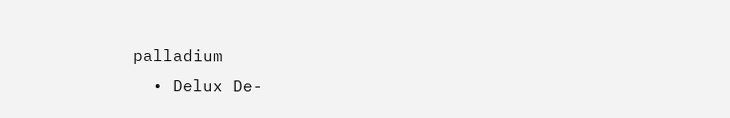palladium
  • Delux De-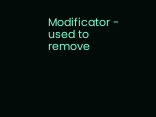Modificator - used to remove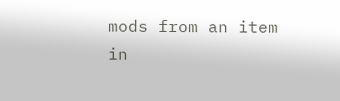mods from an item in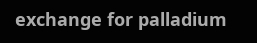exchange for palladium